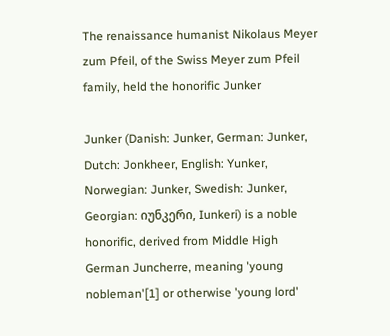The renaissance humanist Nikolaus Meyer zum Pfeil, of the Swiss Meyer zum Pfeil family, held the honorific Junker

Junker (Danish: Junker, German: Junker, Dutch: Jonkheer, English: Yunker, Norwegian: Junker, Swedish: Junker, Georgian: იუნკერი, Iunkeri) is a noble honorific, derived from Middle High German Juncherre, meaning 'young nobleman'[1] or otherwise 'young lord'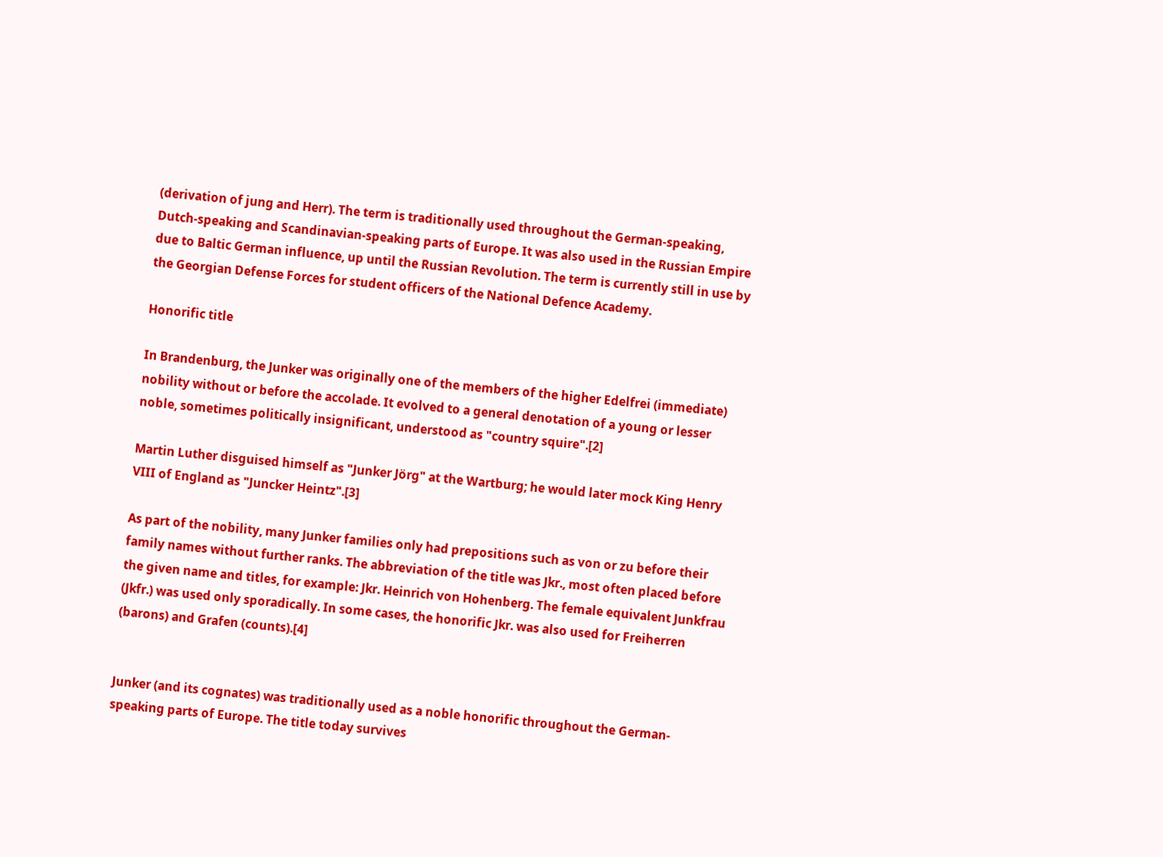(derivation of jung and Herr). The term is traditionally used throughout the German-speaking, Dutch-speaking and Scandinavian-speaking parts of Europe. It was also used in the Russian Empire due to Baltic German influence, up until the Russian Revolution. The term is currently still in use by the Georgian Defense Forces for student officers of the National Defence Academy.

Honorific title

In Brandenburg, the Junker was originally one of the members of the higher Edelfrei (immediate) nobility without or before the accolade. It evolved to a general denotation of a young or lesser noble, sometimes politically insignificant, understood as "country squire".[2]

Martin Luther disguised himself as "Junker Jörg" at the Wartburg; he would later mock King Henry VIII of England as "Juncker Heintz".[3]

As part of the nobility, many Junker families only had prepositions such as von or zu before their family names without further ranks. The abbreviation of the title was Jkr., most often placed before the given name and titles, for example: Jkr. Heinrich von Hohenberg. The female equivalent Junkfrau (Jkfr.) was used only sporadically. In some cases, the honorific Jkr. was also used for Freiherren (barons) and Grafen (counts).[4]


Junker (and its cognates) was traditionally used as a noble honorific throughout the German-speaking parts of Europe. The title today survives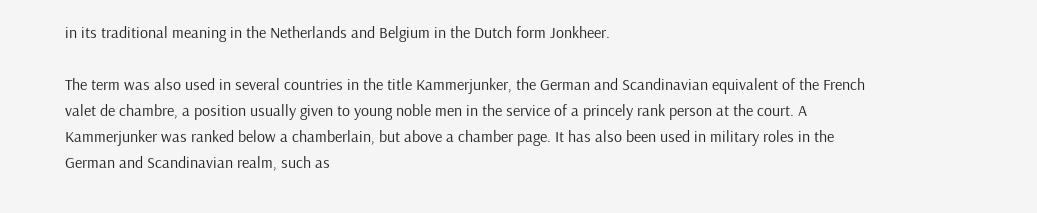in its traditional meaning in the Netherlands and Belgium in the Dutch form Jonkheer.

The term was also used in several countries in the title Kammerjunker, the German and Scandinavian equivalent of the French valet de chambre, a position usually given to young noble men in the service of a princely rank person at the court. A Kammerjunker was ranked below a chamberlain, but above a chamber page. It has also been used in military roles in the German and Scandinavian realm, such as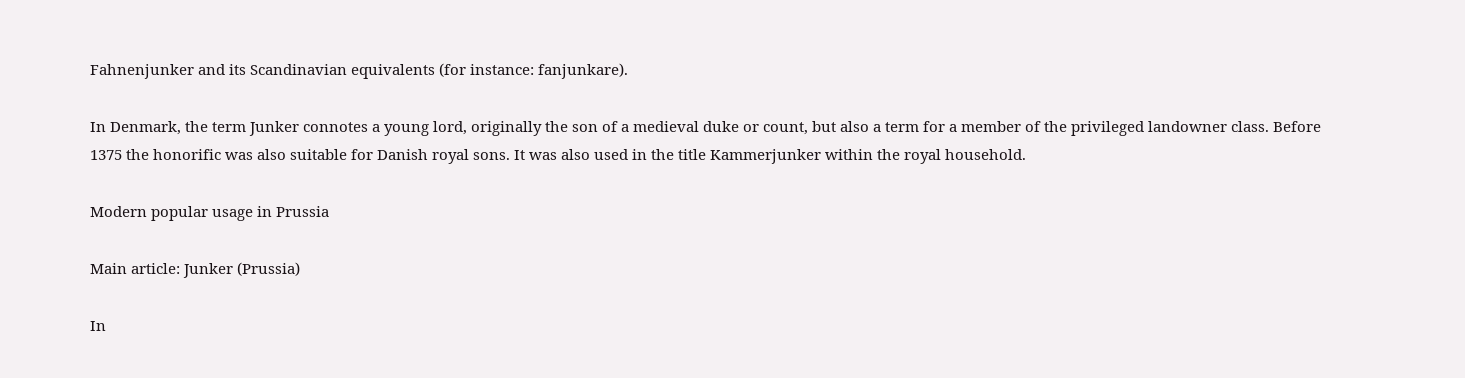Fahnenjunker and its Scandinavian equivalents (for instance: fanjunkare).

In Denmark, the term Junker connotes a young lord, originally the son of a medieval duke or count, but also a term for a member of the privileged landowner class. Before 1375 the honorific was also suitable for Danish royal sons. It was also used in the title Kammerjunker within the royal household.

Modern popular usage in Prussia

Main article: Junker (Prussia)

In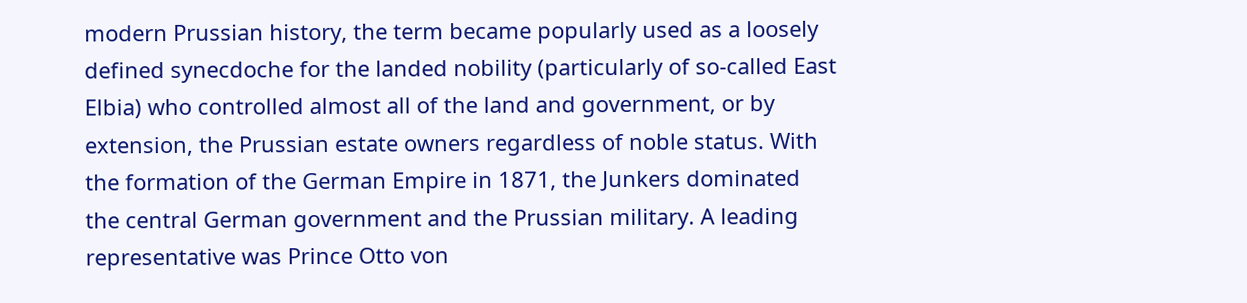modern Prussian history, the term became popularly used as a loosely defined synecdoche for the landed nobility (particularly of so-called East Elbia) who controlled almost all of the land and government, or by extension, the Prussian estate owners regardless of noble status. With the formation of the German Empire in 1871, the Junkers dominated the central German government and the Prussian military. A leading representative was Prince Otto von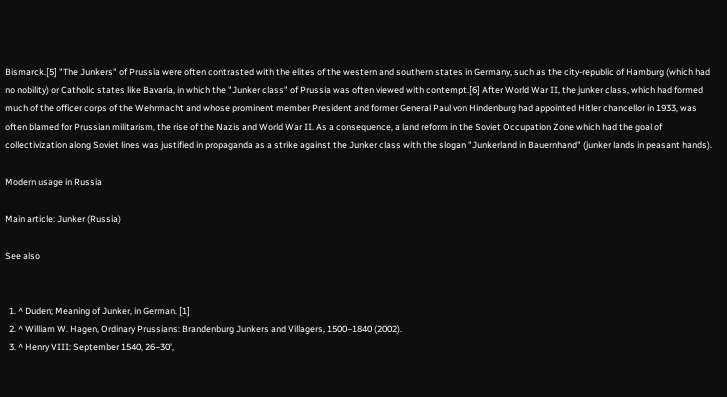Bismarck.[5] "The Junkers" of Prussia were often contrasted with the elites of the western and southern states in Germany, such as the city-republic of Hamburg (which had no nobility) or Catholic states like Bavaria, in which the "Junker class" of Prussia was often viewed with contempt.[6] After World War II, the junker class, which had formed much of the officer corps of the Wehrmacht and whose prominent member President and former General Paul von Hindenburg had appointed Hitler chancellor in 1933, was often blamed for Prussian militarism, the rise of the Nazis and World War II. As a consequence, a land reform in the Soviet Occupation Zone which had the goal of collectivization along Soviet lines was justified in propaganda as a strike against the Junker class with the slogan "Junkerland in Bauernhand" (junker lands in peasant hands).

Modern usage in Russia

Main article: Junker (Russia)

See also


  1. ^ Duden; Meaning of Junker, in German. [1]
  2. ^ William W. Hagen, Ordinary Prussians: Brandenburg Junkers and Villagers, 1500–1840 (2002).
  3. ^ Henry VIII: September 1540, 26–30',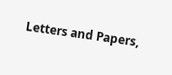Letters and Papers,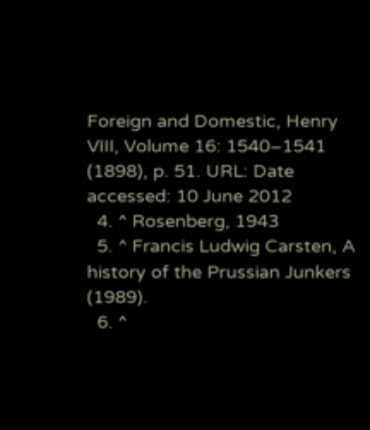Foreign and Domestic, Henry VIII, Volume 16: 1540–1541 (1898), p. 51. URL: Date accessed: 10 June 2012
  4. ^ Rosenberg, 1943
  5. ^ Francis Ludwig Carsten, A history of the Prussian Junkers (1989).
  6. ^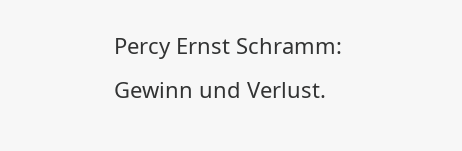Percy Ernst Schramm: Gewinn und Verlust.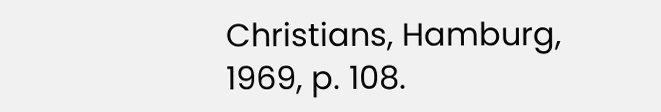Christians, Hamburg, 1969, p. 108.